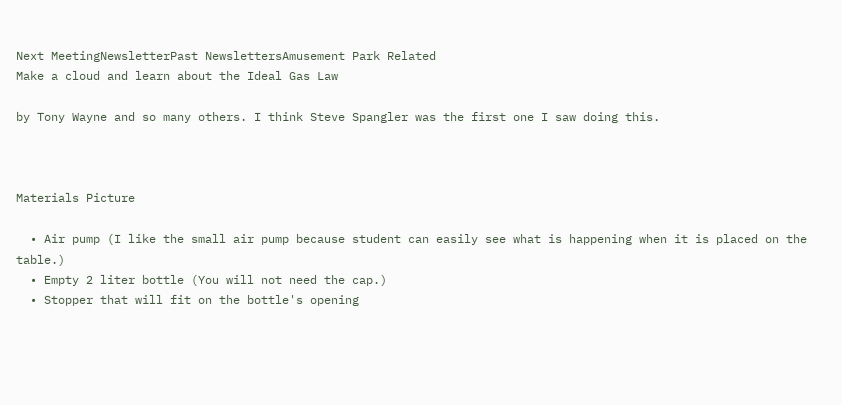Next MeetingNewsletterPast NewslettersAmusement Park Related
Make a cloud and learn about the Ideal Gas Law

by Tony Wayne and so many others. I think Steve Spangler was the first one I saw doing this.



Materials Picture

  • Air pump (I like the small air pump because student can easily see what is happening when it is placed on the table.)
  • Empty 2 liter bottle (You will not need the cap.)
  • Stopper that will fit on the bottle's opening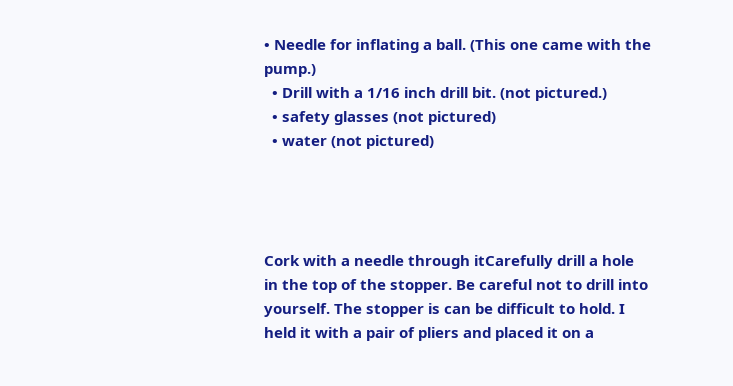• Needle for inflating a ball. (This one came with the pump.)
  • Drill with a 1/16 inch drill bit. (not pictured.)
  • safety glasses (not pictured)
  • water (not pictured)




Cork with a needle through itCarefully drill a hole in the top of the stopper. Be careful not to drill into yourself. The stopper is can be difficult to hold. I held it with a pair of pliers and placed it on a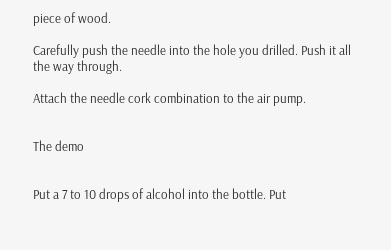piece of wood.

Carefully push the needle into the hole you drilled. Push it all the way through.

Attach the needle cork combination to the air pump.


The demo


Put a 7 to 10 drops of alcohol into the bottle. Put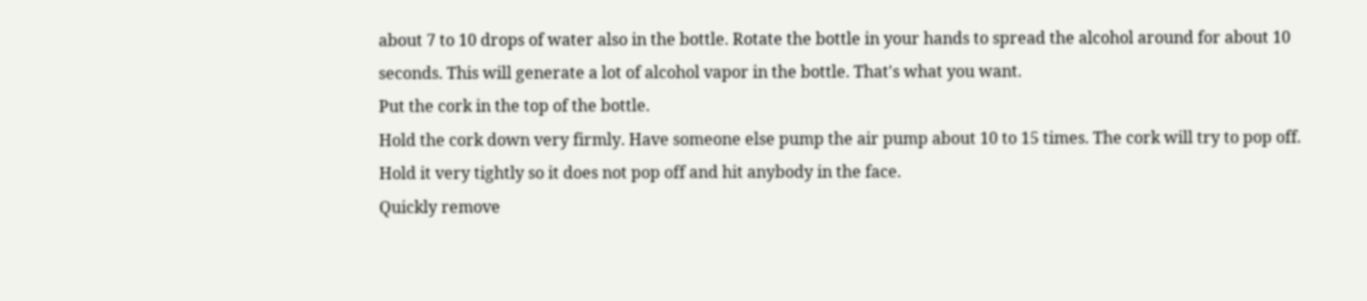about 7 to 10 drops of water also in the bottle. Rotate the bottle in your hands to spread the alcohol around for about 10 seconds. This will generate a lot of alcohol vapor in the bottle. That's what you want.
Put the cork in the top of the bottle.
Hold the cork down very firmly. Have someone else pump the air pump about 10 to 15 times. The cork will try to pop off. Hold it very tightly so it does not pop off and hit anybody in the face.
Quickly remove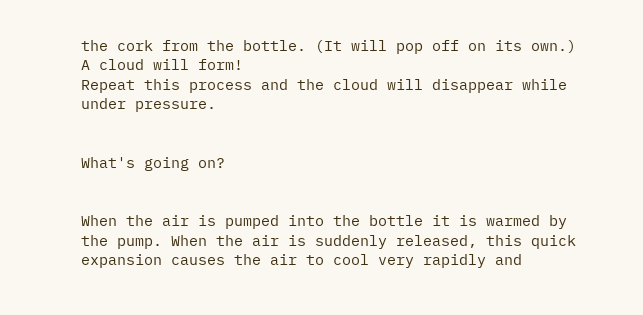the cork from the bottle. (It will pop off on its own.) A cloud will form!
Repeat this process and the cloud will disappear while under pressure.


What's going on?


When the air is pumped into the bottle it is warmed by the pump. When the air is suddenly released, this quick expansion causes the air to cool very rapidly and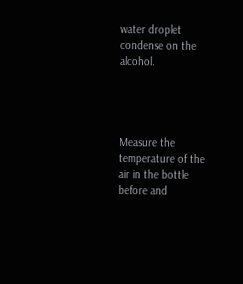water droplet condense on the alcohol.




Measure the temperature of the air in the bottle before and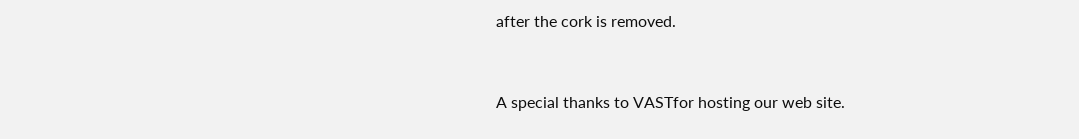after the cork is removed.


A special thanks to VASTfor hosting our web site.